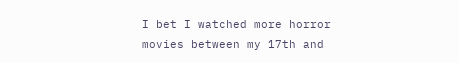I bet I watched more horror movies between my 17th and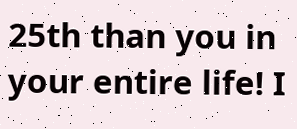25th than you in your entire life! I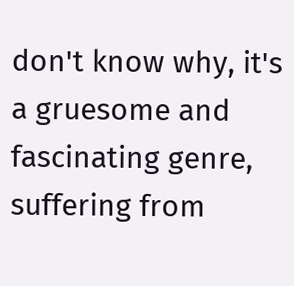don't know why, it's a gruesome and fascinating genre, suffering from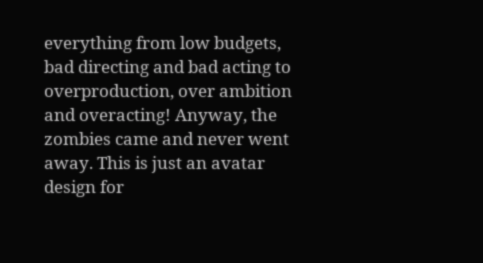everything from low budgets, bad directing and bad acting to overproduction, over ambition and overacting! Anyway, the zombies came and never went away. This is just an avatar design for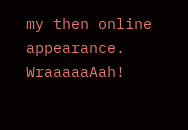my then online appearance. WraaaaaAah!